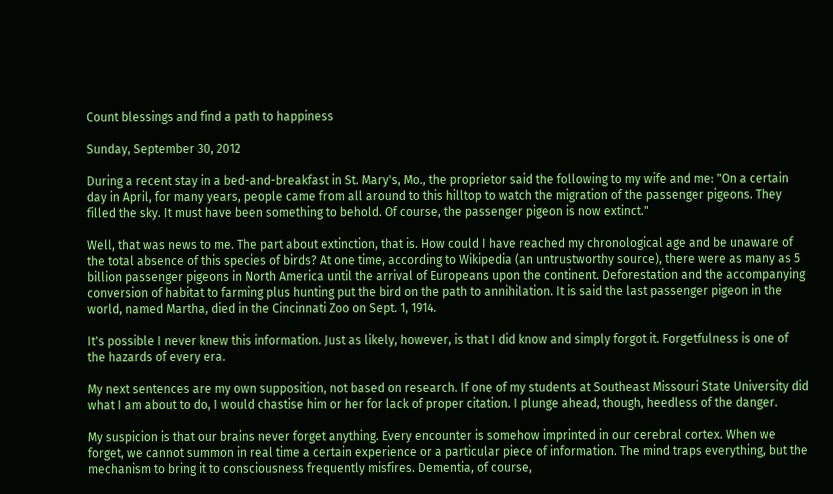Count blessings and find a path to happiness

Sunday, September 30, 2012

During a recent stay in a bed-and-breakfast in St. Mary's, Mo., the proprietor said the following to my wife and me: "On a certain day in April, for many years, people came from all around to this hilltop to watch the migration of the passenger pigeons. They filled the sky. It must have been something to behold. Of course, the passenger pigeon is now extinct."

Well, that was news to me. The part about extinction, that is. How could I have reached my chronological age and be unaware of the total absence of this species of birds? At one time, according to Wikipedia (an untrustworthy source), there were as many as 5 billion passenger pigeons in North America until the arrival of Europeans upon the continent. Deforestation and the accompanying conversion of habitat to farming plus hunting put the bird on the path to annihilation. It is said the last passenger pigeon in the world, named Martha, died in the Cincinnati Zoo on Sept. 1, 1914.

It's possible I never knew this information. Just as likely, however, is that I did know and simply forgot it. Forgetfulness is one of the hazards of every era.

My next sentences are my own supposition, not based on research. If one of my students at Southeast Missouri State University did what I am about to do, I would chastise him or her for lack of proper citation. I plunge ahead, though, heedless of the danger.

My suspicion is that our brains never forget anything. Every encounter is somehow imprinted in our cerebral cortex. When we forget, we cannot summon in real time a certain experience or a particular piece of information. The mind traps everything, but the mechanism to bring it to consciousness frequently misfires. Dementia, of course,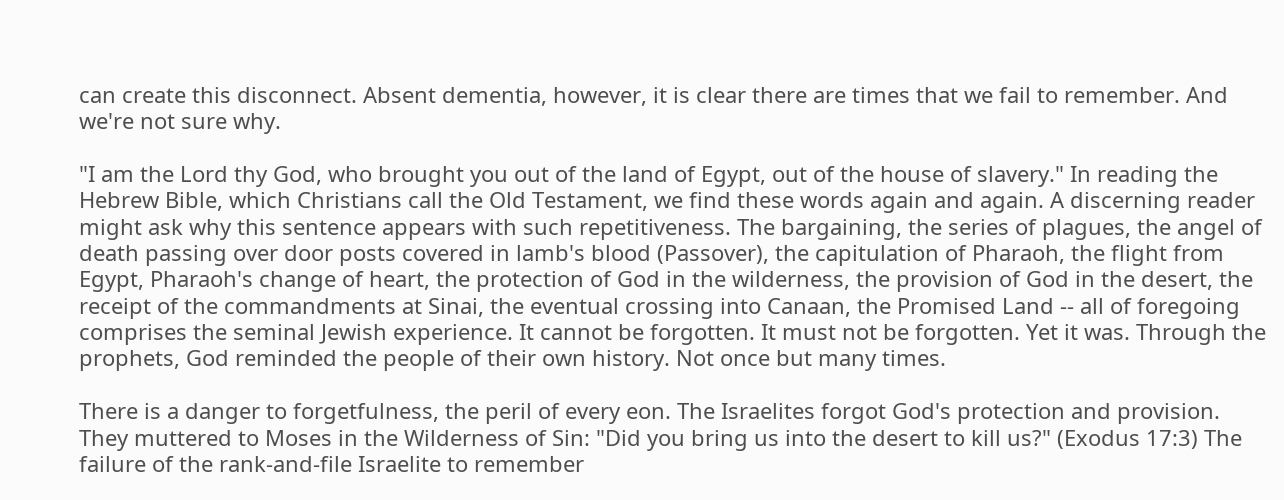can create this disconnect. Absent dementia, however, it is clear there are times that we fail to remember. And we're not sure why.

"I am the Lord thy God, who brought you out of the land of Egypt, out of the house of slavery." In reading the Hebrew Bible, which Christians call the Old Testament, we find these words again and again. A discerning reader might ask why this sentence appears with such repetitiveness. The bargaining, the series of plagues, the angel of death passing over door posts covered in lamb's blood (Passover), the capitulation of Pharaoh, the flight from Egypt, Pharaoh's change of heart, the protection of God in the wilderness, the provision of God in the desert, the receipt of the commandments at Sinai, the eventual crossing into Canaan, the Promised Land -- all of foregoing comprises the seminal Jewish experience. It cannot be forgotten. It must not be forgotten. Yet it was. Through the prophets, God reminded the people of their own history. Not once but many times.

There is a danger to forgetfulness, the peril of every eon. The Israelites forgot God's protection and provision. They muttered to Moses in the Wilderness of Sin: "Did you bring us into the desert to kill us?" (Exodus 17:3) The failure of the rank-and-file Israelite to remember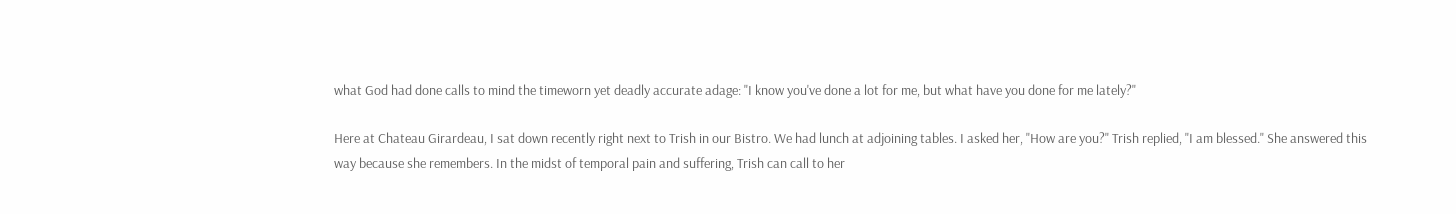what God had done calls to mind the timeworn yet deadly accurate adage: "I know you've done a lot for me, but what have you done for me lately?"

Here at Chateau Girardeau, I sat down recently right next to Trish in our Bistro. We had lunch at adjoining tables. I asked her, "How are you?" Trish replied, "I am blessed." She answered this way because she remembers. In the midst of temporal pain and suffering, Trish can call to her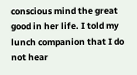conscious mind the great good in her life. I told my lunch companion that I do not hear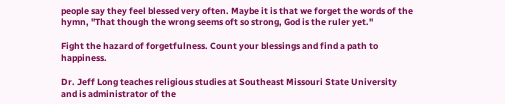people say they feel blessed very often. Maybe it is that we forget the words of the hymn, "That though the wrong seems oft so strong, God is the ruler yet."

Fight the hazard of forgetfulness. Count your blessings and find a path to happiness.

Dr. Jeff Long teaches religious studies at Southeast Missouri State University and is administrator of the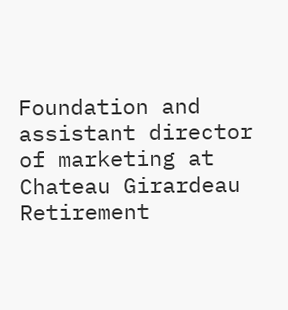Foundation and assistant director of marketing at Chateau Girardeau Retirement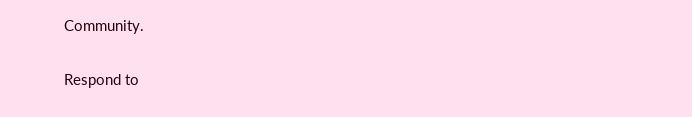Community.

Respond to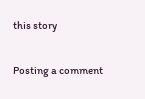this story

Posting a comment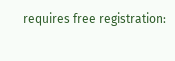requires free registration: